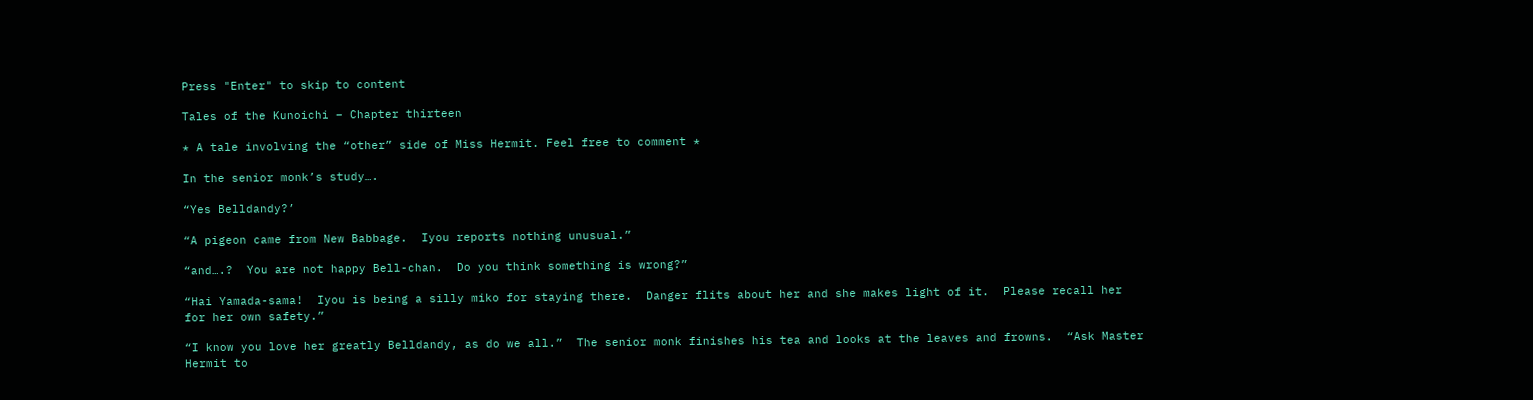Press "Enter" to skip to content

Tales of the Kunoichi – Chapter thirteen

* A tale involving the “other” side of Miss Hermit. Feel free to comment *

In the senior monk’s study….

“Yes Belldandy?’

“A pigeon came from New Babbage.  Iyou reports nothing unusual.”

“and….?  You are not happy Bell-chan.  Do you think something is wrong?”

“Hai Yamada-sama!  Iyou is being a silly miko for staying there.  Danger flits about her and she makes light of it.  Please recall her for her own safety.”

“I know you love her greatly Belldandy, as do we all.”  The senior monk finishes his tea and looks at the leaves and frowns.  “Ask Master Hermit to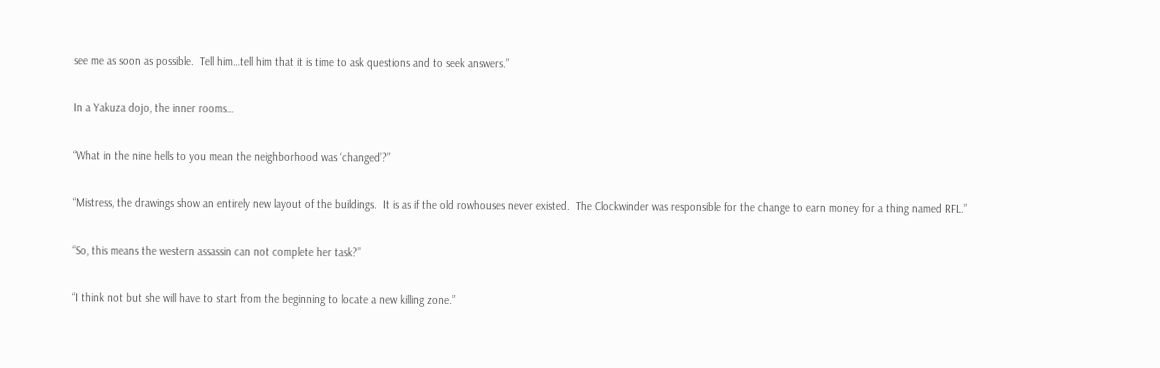see me as soon as possible.  Tell him…tell him that it is time to ask questions and to seek answers.”

In a Yakuza dojo, the inner rooms…

“What in the nine hells to you mean the neighborhood was ‘changed’?”

“Mistress, the drawings show an entirely new layout of the buildings.  It is as if the old rowhouses never existed.  The Clockwinder was responsible for the change to earn money for a thing named RFL.”

“So, this means the western assassin can not complete her task?”

“I think not but she will have to start from the beginning to locate a new killing zone.”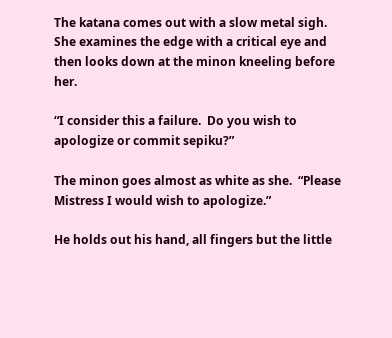The katana comes out with a slow metal sigh.  She examines the edge with a critical eye and then looks down at the minon kneeling before her.

“I consider this a failure.  Do you wish to apologize or commit sepiku?”

The minon goes almost as white as she.  “Please Mistress I would wish to apologize.”

He holds out his hand, all fingers but the little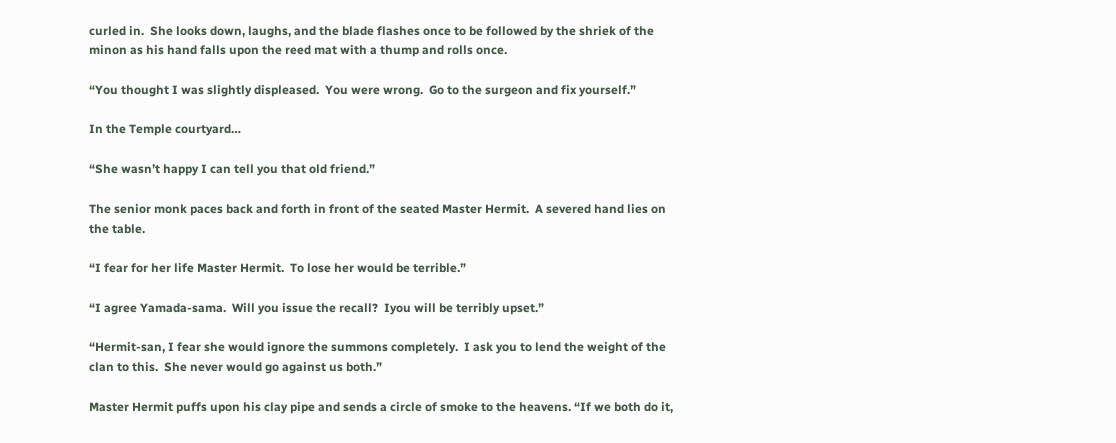curled in.  She looks down, laughs, and the blade flashes once to be followed by the shriek of the minon as his hand falls upon the reed mat with a thump and rolls once.

“You thought I was slightly displeased.  You were wrong.  Go to the surgeon and fix yourself.”

In the Temple courtyard…

“She wasn’t happy I can tell you that old friend.”

The senior monk paces back and forth in front of the seated Master Hermit.  A severed hand lies on the table.

“I fear for her life Master Hermit.  To lose her would be terrible.”

“I agree Yamada-sama.  Will you issue the recall?  Iyou will be terribly upset.”

“Hermit-san, I fear she would ignore the summons completely.  I ask you to lend the weight of the clan to this.  She never would go against us both.”

Master Hermit puffs upon his clay pipe and sends a circle of smoke to the heavens. “If we both do it,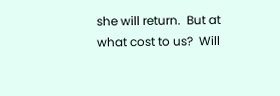she will return.  But at what cost to us?  Will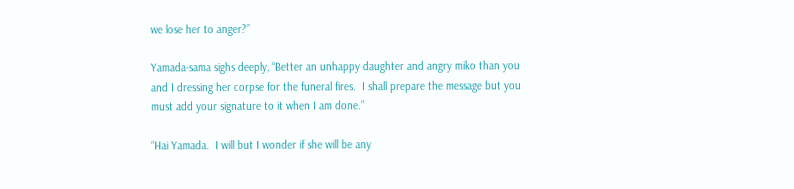we lose her to anger?”

Yamada-sama sighs deeply, “Better an unhappy daughter and angry miko than you and I dressing her corpse for the funeral fires.  I shall prepare the message but you must add your signature to it when I am done.”

“Hai Yamada.  I will but I wonder if she will be any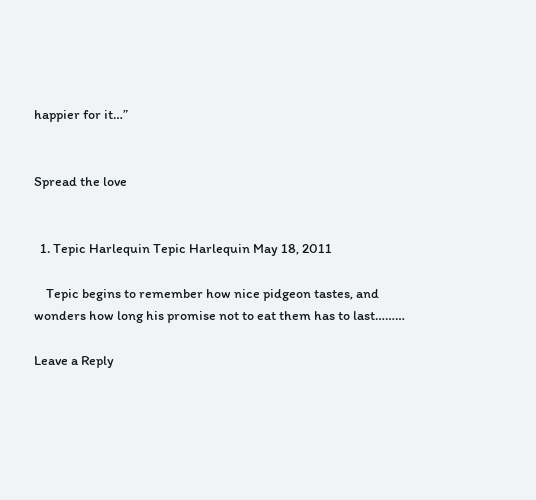happier for it…”


Spread the love


  1. Tepic Harlequin Tepic Harlequin May 18, 2011

    Tepic begins to remember how nice pidgeon tastes, and wonders how long his promise not to eat them has to last………

Leave a Reply